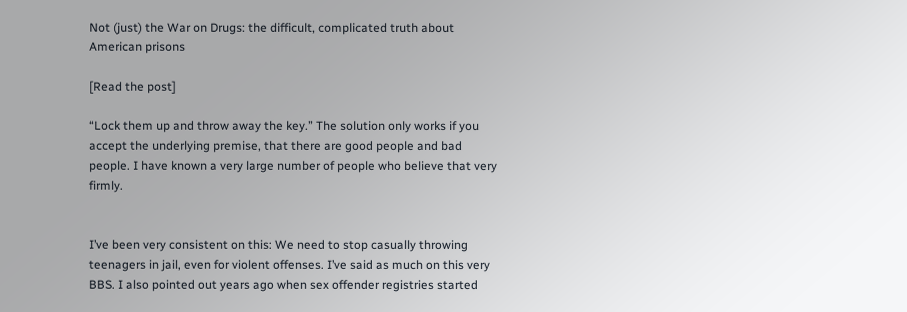Not (just) the War on Drugs: the difficult, complicated truth about American prisons

[Read the post]

“Lock them up and throw away the key.” The solution only works if you accept the underlying premise, that there are good people and bad people. I have known a very large number of people who believe that very firmly.


I’ve been very consistent on this: We need to stop casually throwing teenagers in jail, even for violent offenses. I’ve said as much on this very BBS. I also pointed out years ago when sex offender registries started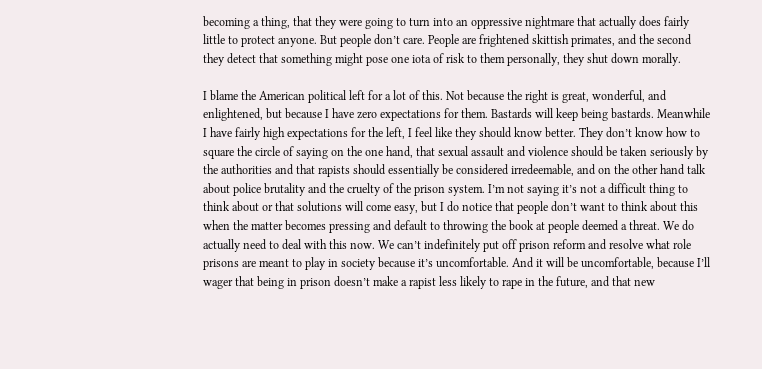becoming a thing, that they were going to turn into an oppressive nightmare that actually does fairly little to protect anyone. But people don’t care. People are frightened skittish primates, and the second they detect that something might pose one iota of risk to them personally, they shut down morally.

I blame the American political left for a lot of this. Not because the right is great, wonderful, and enlightened, but because I have zero expectations for them. Bastards will keep being bastards. Meanwhile I have fairly high expectations for the left, I feel like they should know better. They don’t know how to square the circle of saying on the one hand, that sexual assault and violence should be taken seriously by the authorities and that rapists should essentially be considered irredeemable, and on the other hand talk about police brutality and the cruelty of the prison system. I’m not saying it’s not a difficult thing to think about or that solutions will come easy, but I do notice that people don’t want to think about this when the matter becomes pressing and default to throwing the book at people deemed a threat. We do actually need to deal with this now. We can’t indefinitely put off prison reform and resolve what role prisons are meant to play in society because it’s uncomfortable. And it will be uncomfortable, because I’ll wager that being in prison doesn’t make a rapist less likely to rape in the future, and that new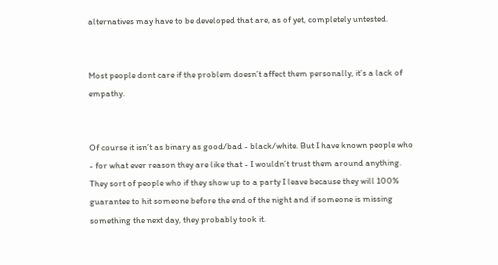alternatives may have to be developed that are, as of yet, completely untested.


Most people dont care if the problem doesn’t affect them personally, it’s a lack of empathy.


Of course it isn’t as binary as good/bad - black/white. But I have known people who - for what ever reason they are like that - I wouldn’t trust them around anything. They sort of people who if they show up to a party I leave because they will 100% guarantee to hit someone before the end of the night and if someone is missing something the next day, they probably took it.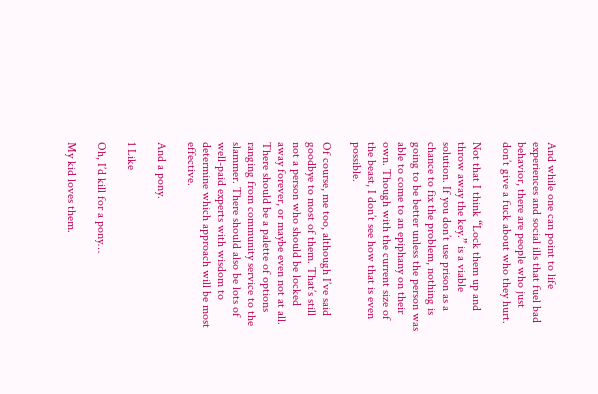And while one can point to life experiences and social ills that fuel bad behavior, there are people who just don’t give a fuck about who they hurt.

Not that I think “Lock them up and throw away the key.” is a viable solution. If you don’t use prison as a chance to fix the problem, nothing is going to be better unless the person was able to come to an epiphany on their own. Though with the current size of the beast, I don’t see how that is even possible.

Of course, me too, although I’ve said goodbye to most of them. That’s still not a person who should be locked away forever, or maybe even not at all. There should be a palette of options ranging from community service to the slammer. There should also be lots of well-paid experts with wisdom to determine which approach will be most effective.

And a pony.

1 Like

Oh, I’d kill for a pony…

My kid loves them.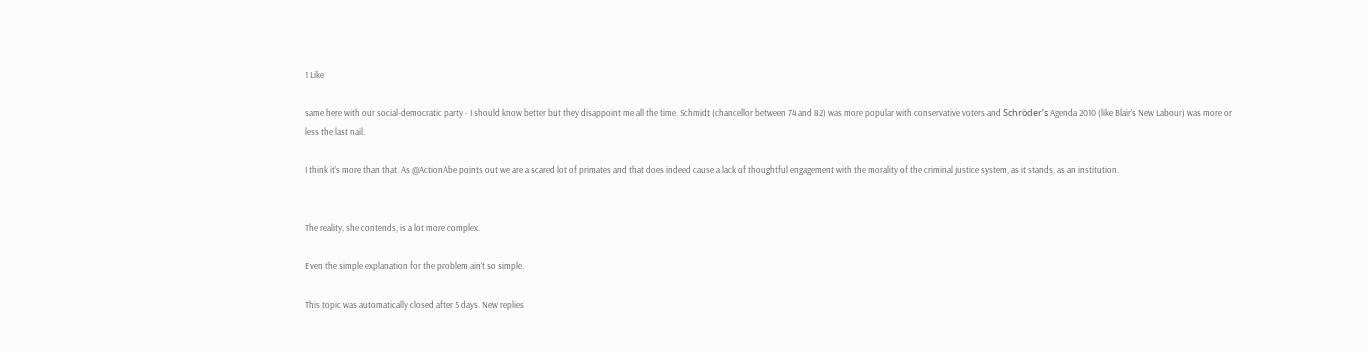1 Like

same here with our social-democratic party - I should know better but they disappoint me all the time. Schmidt (chancellor between 74 and 82) was more popular with conservative voters and Schröder’s Agenda 2010 (like Blair’s New Labour) was more or less the last nail.

I think it’s more than that. As @ActionAbe points out we are a scared lot of primates and that does indeed cause a lack of thoughtful engagement with the morality of the criminal justice system, as it stands, as an institution.


The reality, she contends, is a lot more complex.

Even the simple explanation for the problem ain’t so simple.

This topic was automatically closed after 5 days. New replies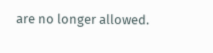are no longer allowed.